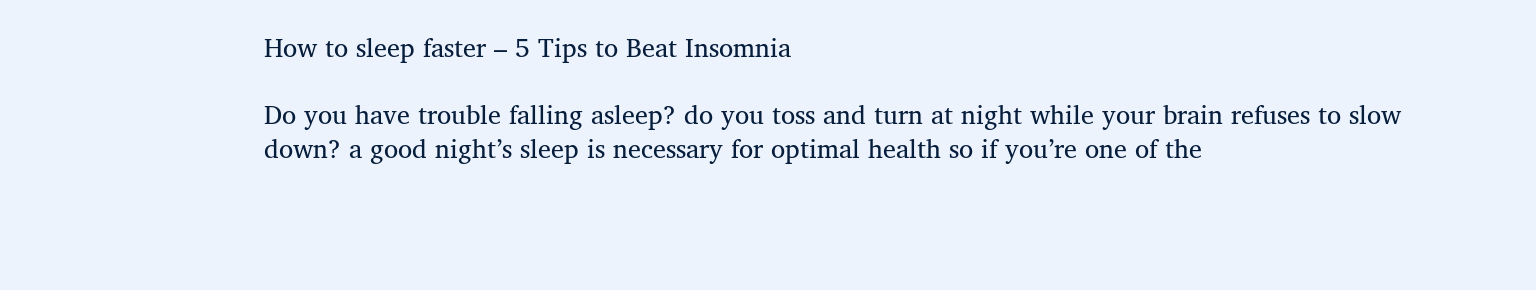How to sleep faster – 5 Tips to Beat Insomnia

Do you have trouble falling asleep? do you toss and turn at night while your brain refuses to slow down? a good night’s sleep is necessary for optimal health so if you’re one of the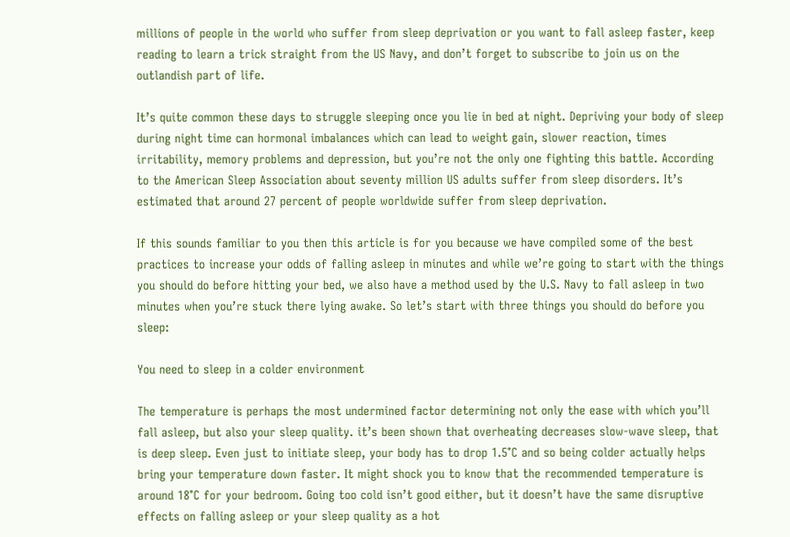millions of people in the world who suffer from sleep deprivation or you want to fall asleep faster, keep reading to learn a trick straight from the US Navy, and don’t forget to subscribe to join us on the outlandish part of life.

It’s quite common these days to struggle sleeping once you lie in bed at night. Depriving your body of sleep during night time can hormonal imbalances which can lead to weight gain, slower reaction, times irritability, memory problems and depression, but you’re not the only one fighting this battle. According to the American Sleep Association about seventy million US adults suffer from sleep disorders. It’s estimated that around 27 percent of people worldwide suffer from sleep deprivation.

If this sounds familiar to you then this article is for you because we have compiled some of the best practices to increase your odds of falling asleep in minutes and while we’re going to start with the things you should do before hitting your bed, we also have a method used by the U.S. Navy to fall asleep in two minutes when you’re stuck there lying awake. So let’s start with three things you should do before you sleep:

You need to sleep in a colder environment

The temperature is perhaps the most undermined factor determining not only the ease with which you’ll fall asleep, but also your sleep quality. it’s been shown that overheating decreases slow-wave sleep, that is deep sleep. Even just to initiate sleep, your body has to drop 1.5°C and so being colder actually helps bring your temperature down faster. It might shock you to know that the recommended temperature is around 18°C for your bedroom. Going too cold isn’t good either, but it doesn’t have the same disruptive effects on falling asleep or your sleep quality as a hot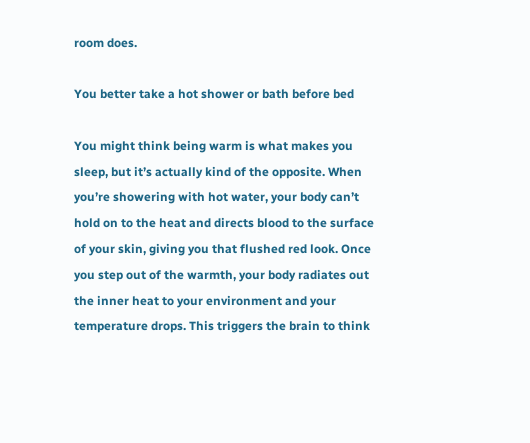room does.

You better take a hot shower or bath before bed

You might think being warm is what makes you sleep, but it’s actually kind of the opposite. When you’re showering with hot water, your body can’t hold on to the heat and directs blood to the surface of your skin, giving you that flushed red look. Once you step out of the warmth, your body radiates out the inner heat to your environment and your temperature drops. This triggers the brain to think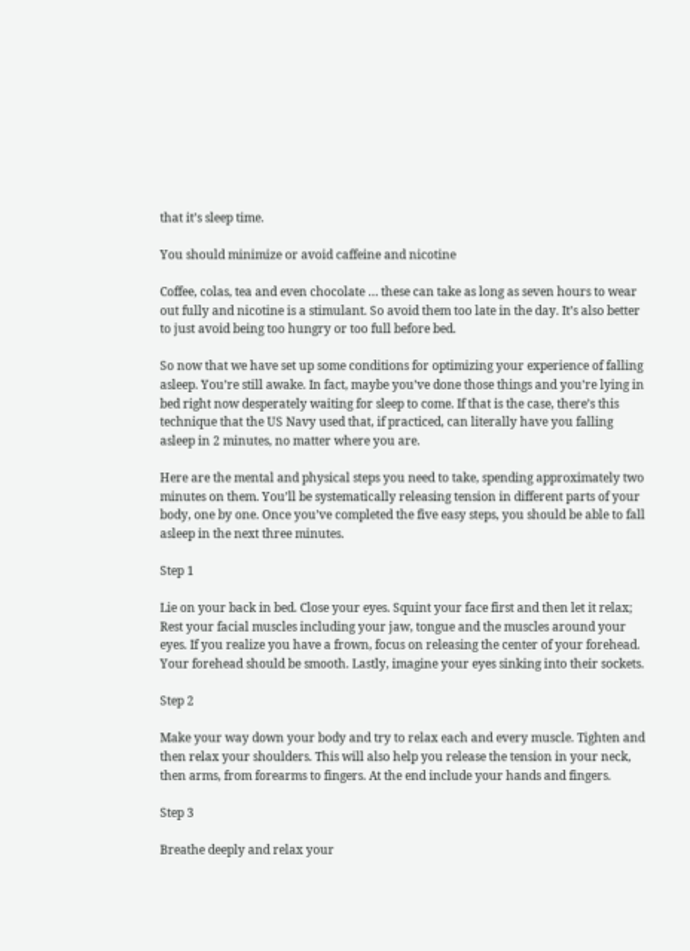that it’s sleep time.

You should minimize or avoid caffeine and nicotine

Coffee, colas, tea and even chocolate … these can take as long as seven hours to wear out fully and nicotine is a stimulant. So avoid them too late in the day. It’s also better to just avoid being too hungry or too full before bed.

So now that we have set up some conditions for optimizing your experience of falling asleep. You’re still awake. In fact, maybe you’ve done those things and you’re lying in bed right now desperately waiting for sleep to come. If that is the case, there’s this technique that the US Navy used that, if practiced, can literally have you falling asleep in 2 minutes, no matter where you are.

Here are the mental and physical steps you need to take, spending approximately two minutes on them. You’ll be systematically releasing tension in different parts of your body, one by one. Once you’ve completed the five easy steps, you should be able to fall asleep in the next three minutes.

Step 1

Lie on your back in bed. Close your eyes. Squint your face first and then let it relax; Rest your facial muscles including your jaw, tongue and the muscles around your eyes. If you realize you have a frown, focus on releasing the center of your forehead. Your forehead should be smooth. Lastly, imagine your eyes sinking into their sockets.

Step 2

Make your way down your body and try to relax each and every muscle. Tighten and then relax your shoulders. This will also help you release the tension in your neck, then arms, from forearms to fingers. At the end include your hands and fingers.

Step 3

Breathe deeply and relax your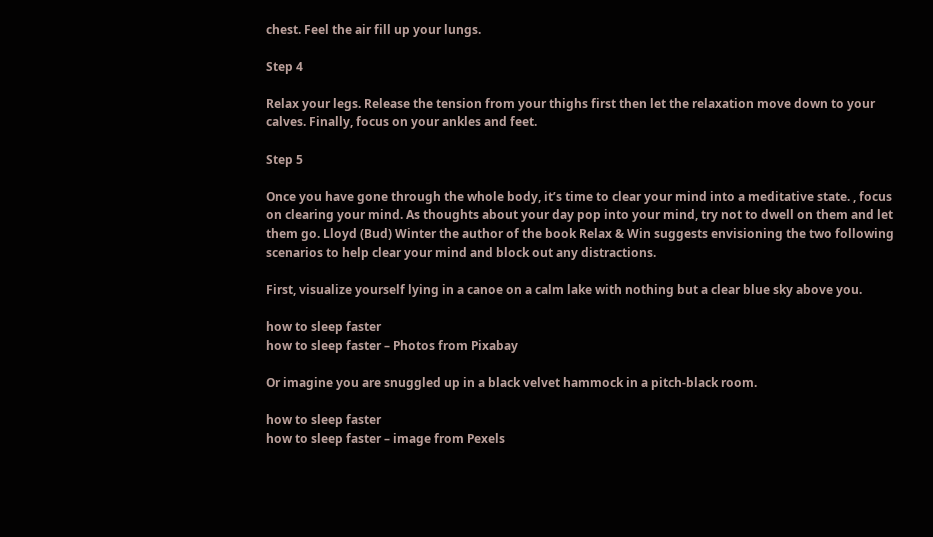chest. Feel the air fill up your lungs.

Step 4

Relax your legs. Release the tension from your thighs first then let the relaxation move down to your calves. Finally, focus on your ankles and feet.

Step 5

Once you have gone through the whole body, it’s time to clear your mind into a meditative state. , focus on clearing your mind. As thoughts about your day pop into your mind, try not to dwell on them and let them go. Lloyd (Bud) Winter the author of the book Relax & Win suggests envisioning the two following scenarios to help clear your mind and block out any distractions.

First, visualize yourself lying in a canoe on a calm lake with nothing but a clear blue sky above you.

how to sleep faster
how to sleep faster – Photos from Pixabay

Or imagine you are snuggled up in a black velvet hammock in a pitch-black room.

how to sleep faster
how to sleep faster – image from Pexels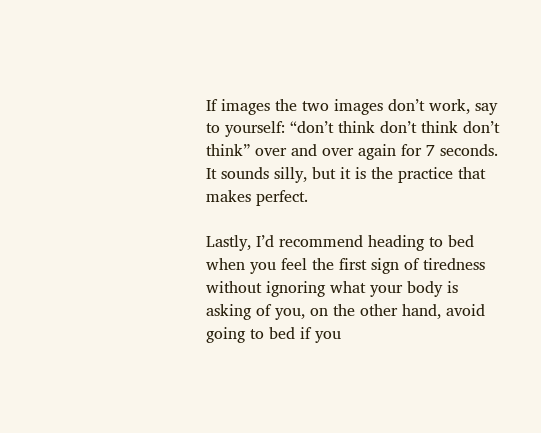If images the two images don’t work, say to yourself: “don’t think don’t think don’t think” over and over again for 7 seconds. It sounds silly, but it is the practice that makes perfect.

Lastly, I’d recommend heading to bed when you feel the first sign of tiredness without ignoring what your body is asking of you, on the other hand, avoid going to bed if you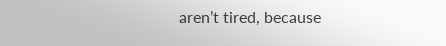aren’t tired, because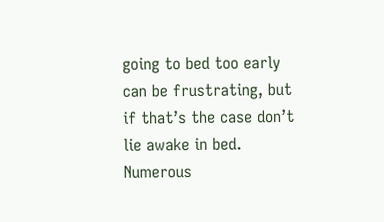going to bed too early can be frustrating, but if that’s the case don’t lie awake in bed. Numerous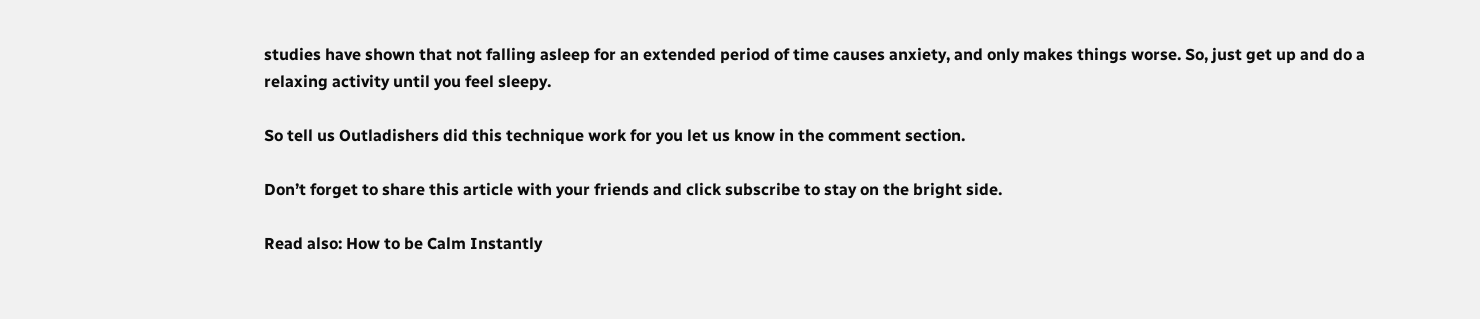studies have shown that not falling asleep for an extended period of time causes anxiety, and only makes things worse. So, just get up and do a relaxing activity until you feel sleepy.

So tell us Outladishers did this technique work for you let us know in the comment section.

Don’t forget to share this article with your friends and click subscribe to stay on the bright side.

Read also: How to be Calm Instantly